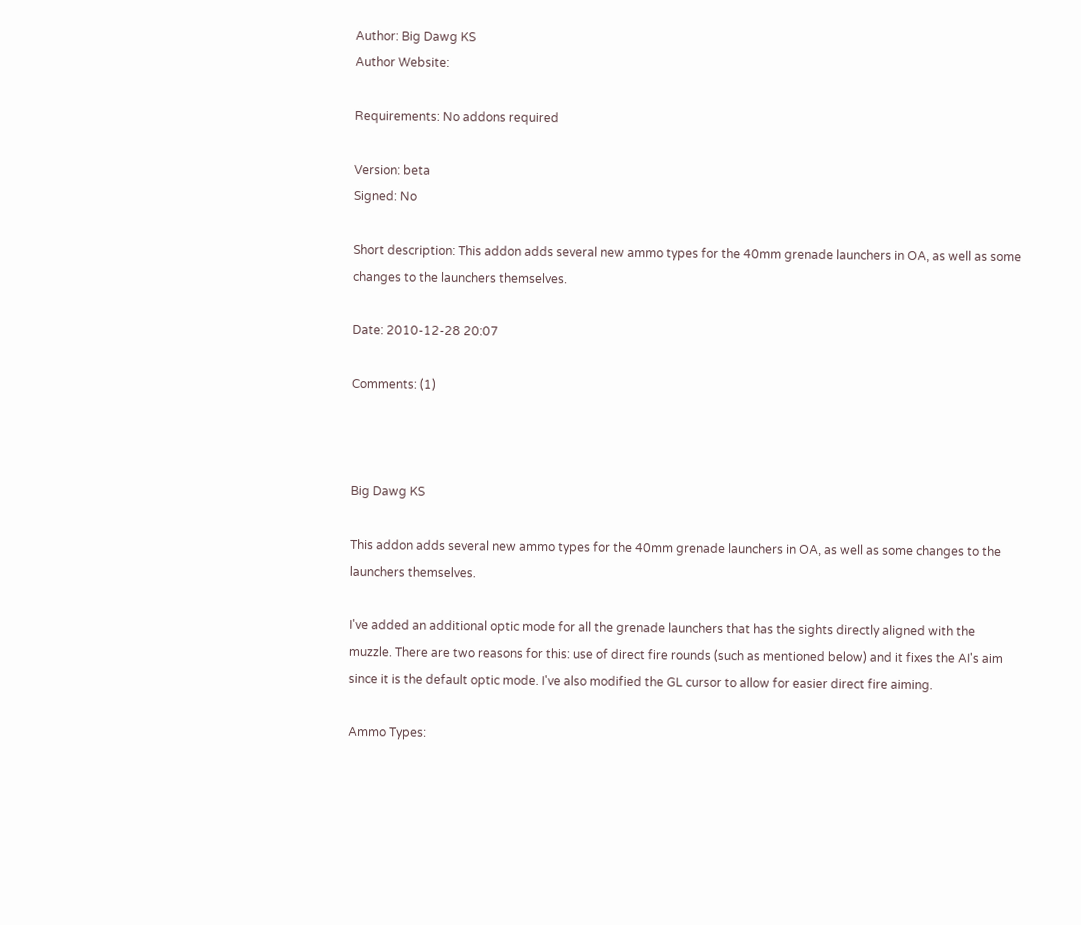Author: Big Dawg KS
Author Website:

Requirements: No addons required

Version: beta
Signed: No

Short description: This addon adds several new ammo types for the 40mm grenade launchers in OA, as well as some changes to the launchers themselves.

Date: 2010-12-28 20:07

Comments: (1)



Big Dawg KS

This addon adds several new ammo types for the 40mm grenade launchers in OA, as well as some changes to the launchers themselves.

I've added an additional optic mode for all the grenade launchers that has the sights directly aligned with the muzzle. There are two reasons for this: use of direct fire rounds (such as mentioned below) and it fixes the AI's aim since it is the default optic mode. I've also modified the GL cursor to allow for easier direct fire aiming.

Ammo Types: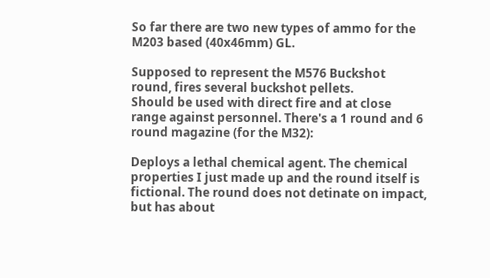So far there are two new types of ammo for the M203 based (40x46mm) GL.

Supposed to represent the M576 Buckshot round, fires several buckshot pellets.
Should be used with direct fire and at close range against personnel. There's a 1 round and 6 round magazine (for the M32):

Deploys a lethal chemical agent. The chemical properties I just made up and the round itself is fictional. The round does not detinate on impact, but has about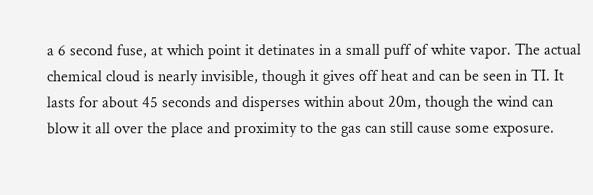a 6 second fuse, at which point it detinates in a small puff of white vapor. The actual chemical cloud is nearly invisible, though it gives off heat and can be seen in TI. It lasts for about 45 seconds and disperses within about 20m, though the wind can blow it all over the place and proximity to the gas can still cause some exposure.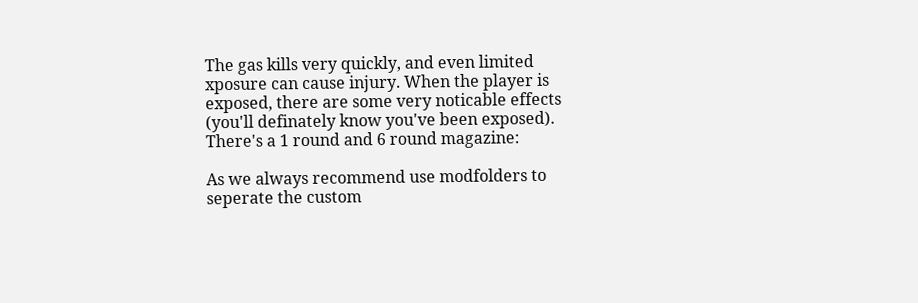The gas kills very quickly, and even limited xposure can cause injury. When the player is exposed, there are some very noticable effects (you'll definately know you've been exposed). There's a 1 round and 6 round magazine:

As we always recommend use modfolders to seperate the custom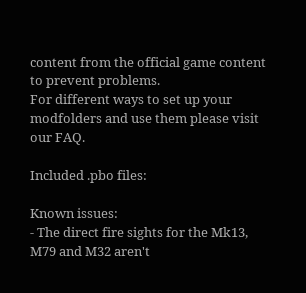content from the official game content to prevent problems.
For different ways to set up your modfolders and use them please visit our FAQ.

Included .pbo files:

Known issues:
- The direct fire sights for the Mk13, M79 and M32 aren't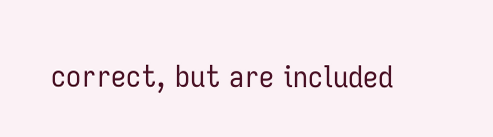correct, but are included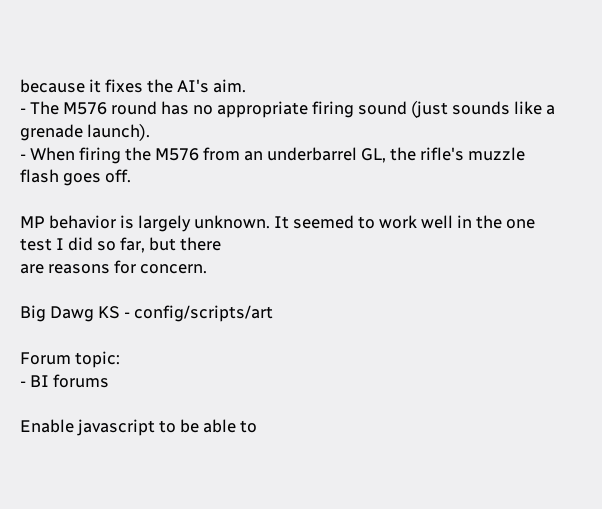because it fixes the AI's aim.
- The M576 round has no appropriate firing sound (just sounds like a grenade launch).
- When firing the M576 from an underbarrel GL, the rifle's muzzle flash goes off.

MP behavior is largely unknown. It seemed to work well in the one test I did so far, but there
are reasons for concern.

Big Dawg KS - config/scripts/art

Forum topic:
- BI forums

Enable javascript to be able to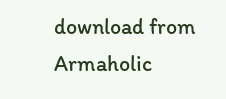download from Armaholic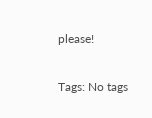please!

Tags: No tags